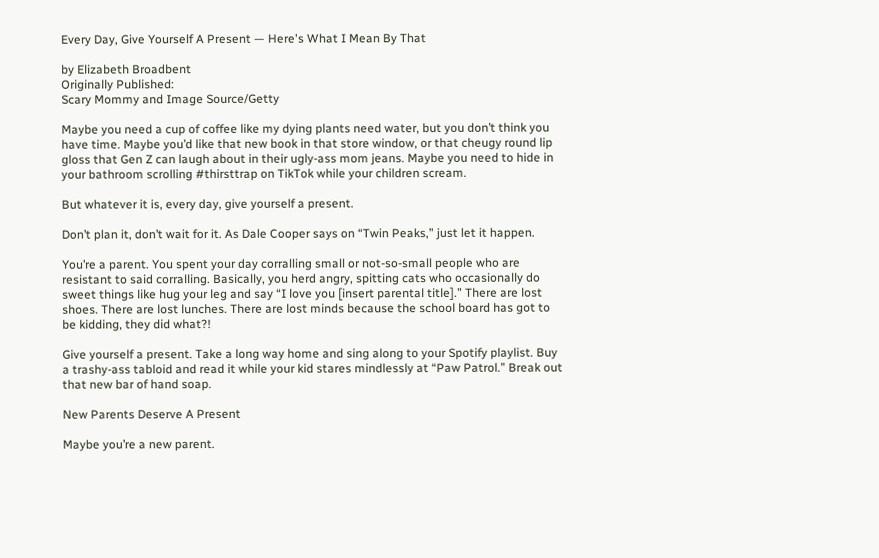Every Day, Give Yourself A Present — Here's What I Mean By That

by Elizabeth Broadbent
Originally Published:
Scary Mommy and Image Source/Getty

Maybe you need a cup of coffee like my dying plants need water, but you don’t think you have time. Maybe you’d like that new book in that store window, or that cheugy round lip gloss that Gen Z can laugh about in their ugly-ass mom jeans. Maybe you need to hide in your bathroom scrolling #thirsttrap on TikTok while your children scream.

But whatever it is, every day, give yourself a present.

Don’t plan it, don’t wait for it. As Dale Cooper says on “Twin Peaks,” just let it happen.

You’re a parent. You spent your day corralling small or not-so-small people who are resistant to said corralling. Basically, you herd angry, spitting cats who occasionally do sweet things like hug your leg and say “I love you [insert parental title].” There are lost shoes. There are lost lunches. There are lost minds because the school board has got to be kidding, they did what?!

Give yourself a present. Take a long way home and sing along to your Spotify playlist. Buy a trashy-ass tabloid and read it while your kid stares mindlessly at “Paw Patrol.” Break out that new bar of hand soap.

New Parents Deserve A Present

Maybe you’re a new parent.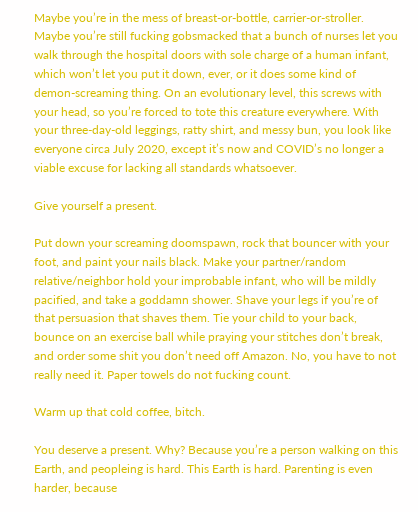Maybe you’re in the mess of breast-or-bottle, carrier-or-stroller. Maybe you’re still fucking gobsmacked that a bunch of nurses let you walk through the hospital doors with sole charge of a human infant, which won’t let you put it down, ever, or it does some kind of demon-screaming thing. On an evolutionary level, this screws with your head, so you’re forced to tote this creature everywhere. With your three-day-old leggings, ratty shirt, and messy bun, you look like everyone circa July 2020, except it’s now and COVID’s no longer a viable excuse for lacking all standards whatsoever.

Give yourself a present.

Put down your screaming doomspawn, rock that bouncer with your foot, and paint your nails black. Make your partner/random relative/neighbor hold your improbable infant, who will be mildly pacified, and take a goddamn shower. Shave your legs if you’re of that persuasion that shaves them. Tie your child to your back, bounce on an exercise ball while praying your stitches don’t break, and order some shit you don’t need off Amazon. No, you have to not really need it. Paper towels do not fucking count.

Warm up that cold coffee, bitch.

You deserve a present. Why? Because you’re a person walking on this Earth, and peopleing is hard. This Earth is hard. Parenting is even harder, because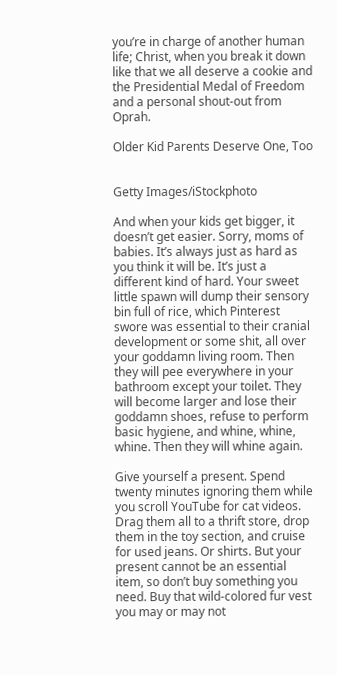you’re in charge of another human life; Christ, when you break it down like that we all deserve a cookie and the Presidential Medal of Freedom and a personal shout-out from Oprah.

Older Kid Parents Deserve One, Too


Getty Images/iStockphoto

And when your kids get bigger, it doesn’t get easier. Sorry, moms of babies. It’s always just as hard as you think it will be. It’s just a different kind of hard. Your sweet little spawn will dump their sensory bin full of rice, which Pinterest swore was essential to their cranial development or some shit, all over your goddamn living room. Then they will pee everywhere in your bathroom except your toilet. They will become larger and lose their goddamn shoes, refuse to perform basic hygiene, and whine, whine, whine. Then they will whine again.

Give yourself a present. Spend twenty minutes ignoring them while you scroll YouTube for cat videos. Drag them all to a thrift store, drop them in the toy section, and cruise for used jeans. Or shirts. But your present cannot be an essential item, so don’t buy something you need. Buy that wild-colored fur vest you may or may not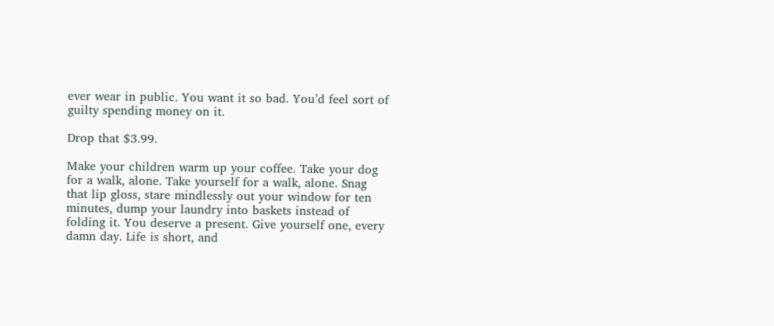ever wear in public. You want it so bad. You’d feel sort of guilty spending money on it.

Drop that $3.99.

Make your children warm up your coffee. Take your dog for a walk, alone. Take yourself for a walk, alone. Snag that lip gloss, stare mindlessly out your window for ten minutes, dump your laundry into baskets instead of folding it. You deserve a present. Give yourself one, every damn day. Life is short, and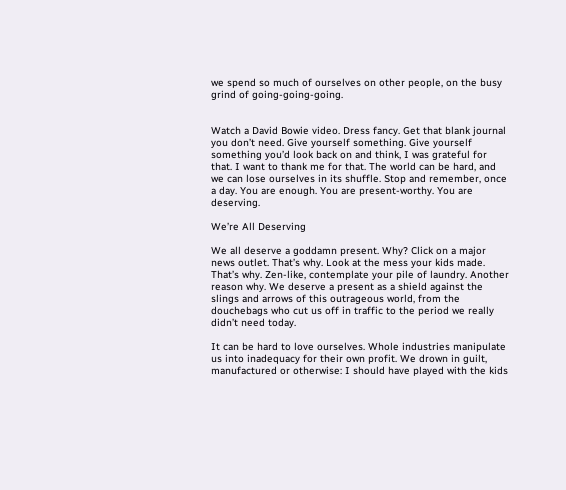we spend so much of ourselves on other people, on the busy grind of going-going-going.


Watch a David Bowie video. Dress fancy. Get that blank journal you don’t need. Give yourself something. Give yourself something you’d look back on and think, I was grateful for that. I want to thank me for that. The world can be hard, and we can lose ourselves in its shuffle. Stop and remember, once a day. You are enough. You are present-worthy. You are deserving.

We’re All Deserving

We all deserve a goddamn present. Why? Click on a major news outlet. That’s why. Look at the mess your kids made. That’s why. Zen-like, contemplate your pile of laundry. Another reason why. We deserve a present as a shield against the slings and arrows of this outrageous world, from the douchebags who cut us off in traffic to the period we really didn’t need today.

It can be hard to love ourselves. Whole industries manipulate us into inadequacy for their own profit. We drown in guilt, manufactured or otherwise: I should have played with the kids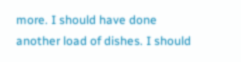more. I should have done another load of dishes. I should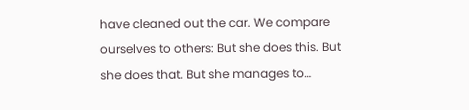have cleaned out the car. We compare ourselves to others: But she does this. But she does that. But she manages to…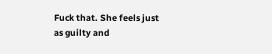Fuck that. She feels just as guilty and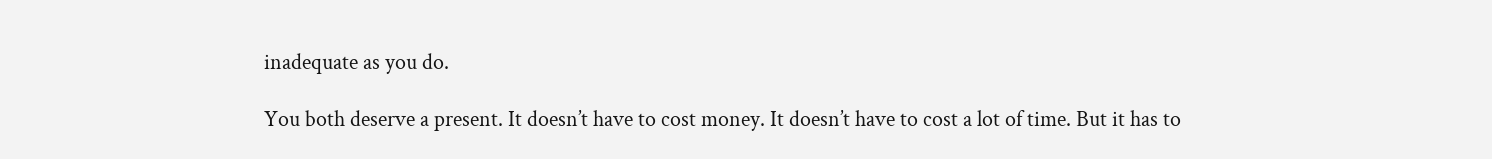inadequate as you do.

You both deserve a present. It doesn’t have to cost money. It doesn’t have to cost a lot of time. But it has to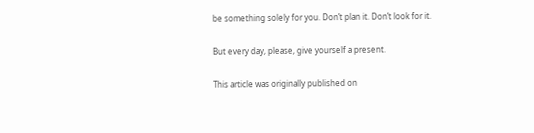be something solely for you. Don’t plan it. Don’t look for it.

But every day, please, give yourself a present.

This article was originally published on